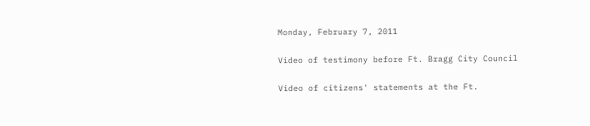Monday, February 7, 2011

Video of testimony before Ft. Bragg City Council

Video of citizens' statements at the Ft.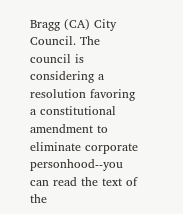Bragg (CA) City Council. The council is considering a resolution favoring a constitutional amendment to eliminate corporate personhood--you can read the text of the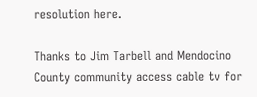resolution here.

Thanks to Jim Tarbell and Mendocino County community access cable tv for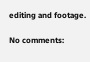editing and footage.

No comments: